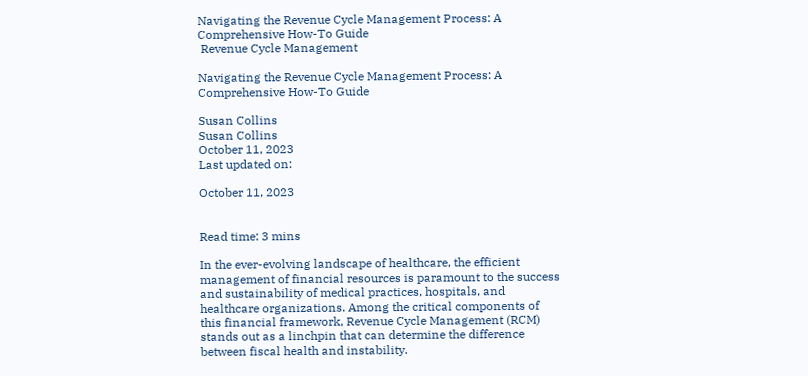Navigating the Revenue Cycle Management Process: A Comprehensive How-To Guide
 Revenue Cycle Management

Navigating the Revenue Cycle Management Process: A Comprehensive How-To Guide

Susan Collins
Susan Collins
October 11, 2023
Last updated on:

October 11, 2023


Read time: 3 mins

In the ever-evolving landscape of healthcare, the efficient management of financial resources is paramount to the success and sustainability of medical practices, hospitals, and healthcare organizations. Among the critical components of this financial framework, Revenue Cycle Management (RCM) stands out as a linchpin that can determine the difference between fiscal health and instability.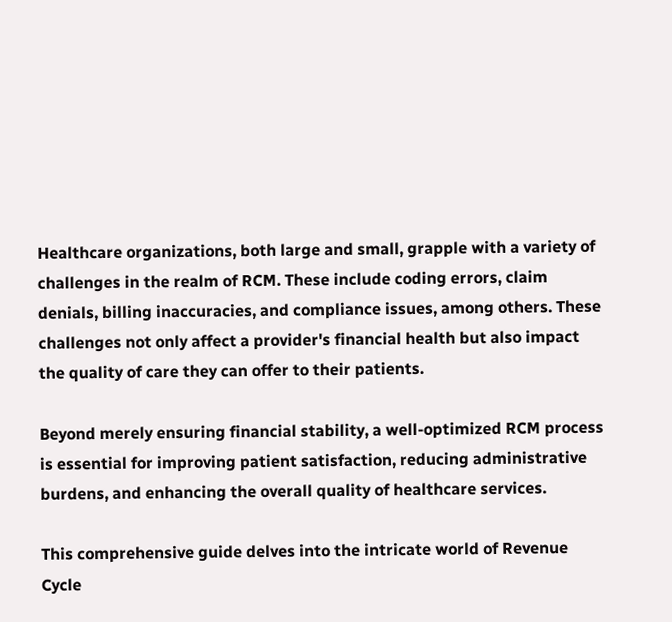Healthcare organizations, both large and small, grapple with a variety of challenges in the realm of RCM. These include coding errors, claim denials, billing inaccuracies, and compliance issues, among others. These challenges not only affect a provider's financial health but also impact the quality of care they can offer to their patients.

Beyond merely ensuring financial stability, a well-optimized RCM process is essential for improving patient satisfaction, reducing administrative burdens, and enhancing the overall quality of healthcare services.

This comprehensive guide delves into the intricate world of Revenue Cycle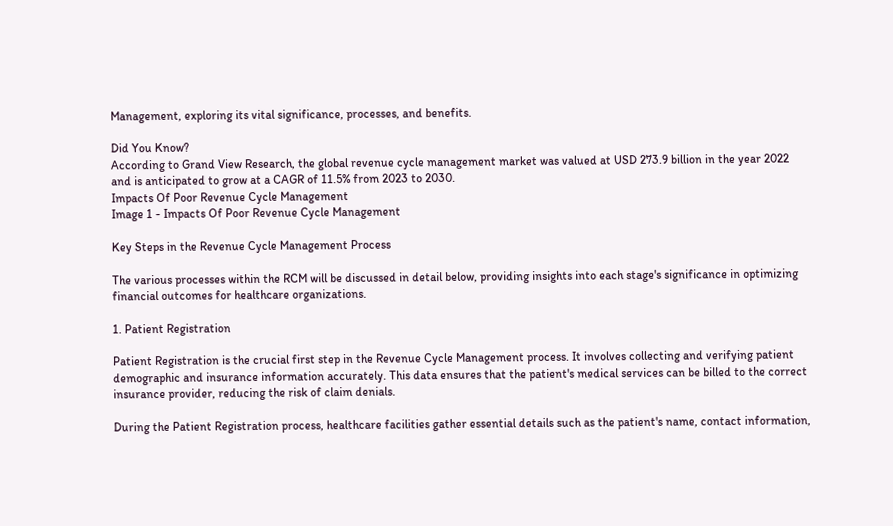Management, exploring its vital significance, processes, and benefits.

Did You Know?
According to Grand View Research, the global revenue cycle management market was valued at USD 273.9 billion in the year 2022 and is anticipated to grow at a CAGR of 11.5% from 2023 to 2030.
Impacts Of Poor Revenue Cycle Management
Image 1 - Impacts Of Poor Revenue Cycle Management

Key Steps in the Revenue Cycle Management Process

The various processes within the RCM will be discussed in detail below, providing insights into each stage's significance in optimizing financial outcomes for healthcare organizations.

1. Patient Registration

Patient Registration is the crucial first step in the Revenue Cycle Management process. It involves collecting and verifying patient demographic and insurance information accurately. This data ensures that the patient's medical services can be billed to the correct insurance provider, reducing the risk of claim denials.

During the Patient Registration process, healthcare facilities gather essential details such as the patient's name, contact information,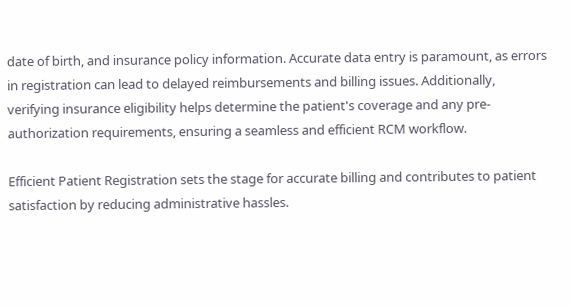date of birth, and insurance policy information. Accurate data entry is paramount, as errors in registration can lead to delayed reimbursements and billing issues. Additionally, verifying insurance eligibility helps determine the patient's coverage and any pre-authorization requirements, ensuring a seamless and efficient RCM workflow.

Efficient Patient Registration sets the stage for accurate billing and contributes to patient satisfaction by reducing administrative hassles.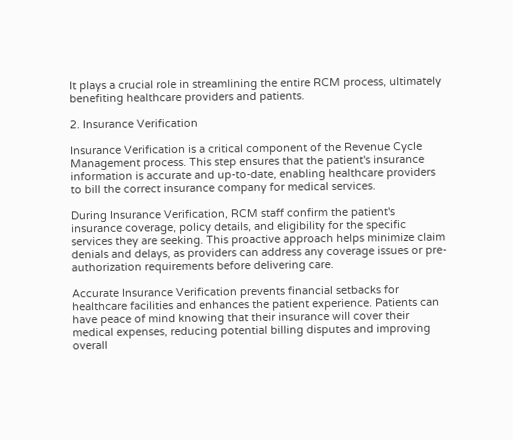It plays a crucial role in streamlining the entire RCM process, ultimately benefiting healthcare providers and patients.

2. Insurance Verification

Insurance Verification is a critical component of the Revenue Cycle Management process. This step ensures that the patient's insurance information is accurate and up-to-date, enabling healthcare providers to bill the correct insurance company for medical services.

During Insurance Verification, RCM staff confirm the patient's insurance coverage, policy details, and eligibility for the specific services they are seeking. This proactive approach helps minimize claim denials and delays, as providers can address any coverage issues or pre-authorization requirements before delivering care.

Accurate Insurance Verification prevents financial setbacks for healthcare facilities and enhances the patient experience. Patients can have peace of mind knowing that their insurance will cover their medical expenses, reducing potential billing disputes and improving overall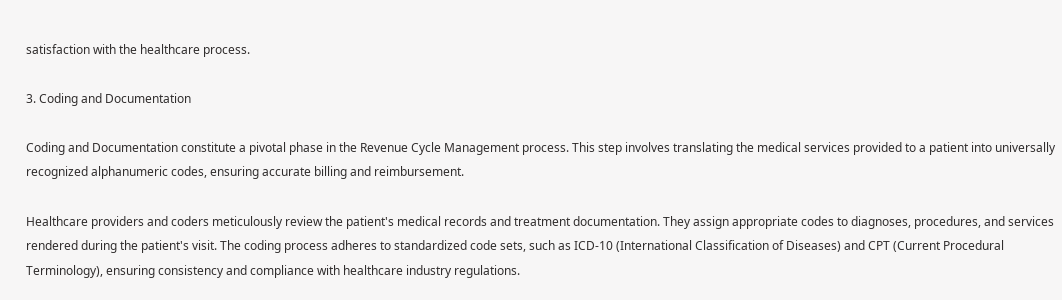satisfaction with the healthcare process.

3. Coding and Documentation

Coding and Documentation constitute a pivotal phase in the Revenue Cycle Management process. This step involves translating the medical services provided to a patient into universally recognized alphanumeric codes, ensuring accurate billing and reimbursement.

Healthcare providers and coders meticulously review the patient's medical records and treatment documentation. They assign appropriate codes to diagnoses, procedures, and services rendered during the patient's visit. The coding process adheres to standardized code sets, such as ICD-10 (International Classification of Diseases) and CPT (Current Procedural Terminology), ensuring consistency and compliance with healthcare industry regulations.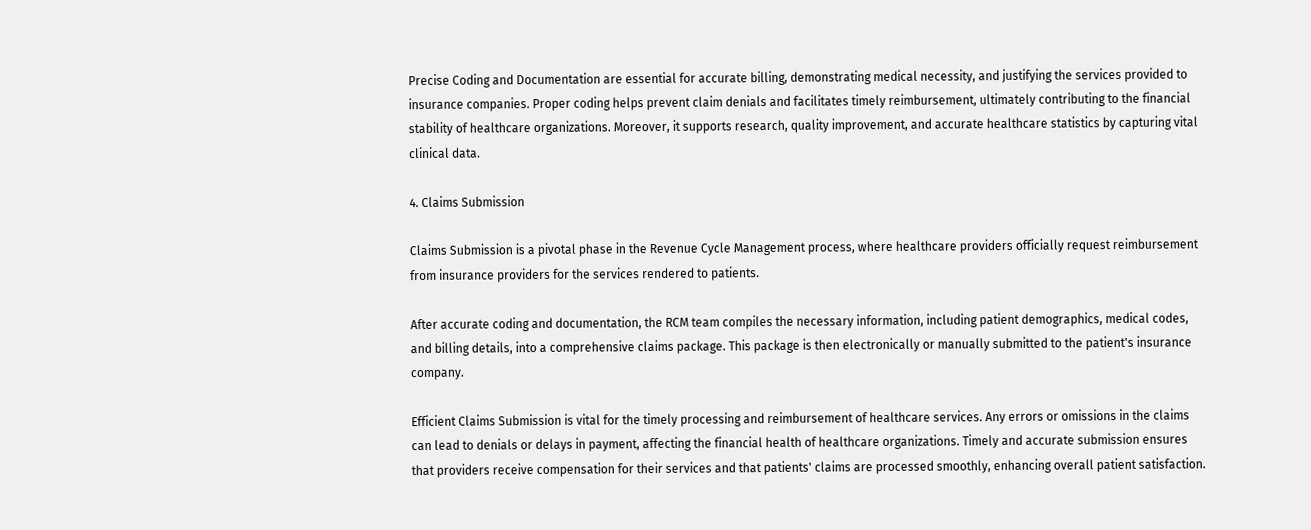Precise Coding and Documentation are essential for accurate billing, demonstrating medical necessity, and justifying the services provided to insurance companies. Proper coding helps prevent claim denials and facilitates timely reimbursement, ultimately contributing to the financial stability of healthcare organizations. Moreover, it supports research, quality improvement, and accurate healthcare statistics by capturing vital clinical data.

4. Claims Submission

Claims Submission is a pivotal phase in the Revenue Cycle Management process, where healthcare providers officially request reimbursement from insurance providers for the services rendered to patients.

After accurate coding and documentation, the RCM team compiles the necessary information, including patient demographics, medical codes, and billing details, into a comprehensive claims package. This package is then electronically or manually submitted to the patient's insurance company.

Efficient Claims Submission is vital for the timely processing and reimbursement of healthcare services. Any errors or omissions in the claims can lead to denials or delays in payment, affecting the financial health of healthcare organizations. Timely and accurate submission ensures that providers receive compensation for their services and that patients' claims are processed smoothly, enhancing overall patient satisfaction.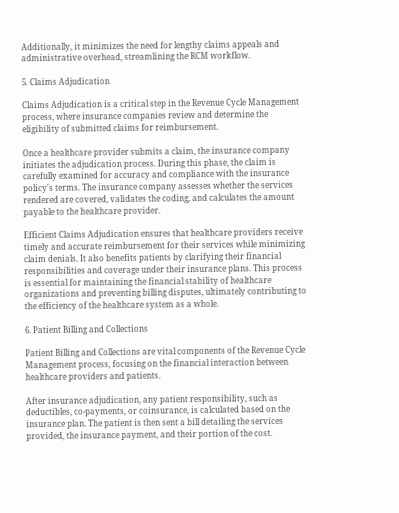Additionally, it minimizes the need for lengthy claims appeals and administrative overhead, streamlining the RCM workflow.

5. Claims Adjudication

Claims Adjudication is a critical step in the Revenue Cycle Management process, where insurance companies review and determine the eligibility of submitted claims for reimbursement.

Once a healthcare provider submits a claim, the insurance company initiates the adjudication process. During this phase, the claim is carefully examined for accuracy and compliance with the insurance policy's terms. The insurance company assesses whether the services rendered are covered, validates the coding, and calculates the amount payable to the healthcare provider.

Efficient Claims Adjudication ensures that healthcare providers receive timely and accurate reimbursement for their services while minimizing claim denials. It also benefits patients by clarifying their financial responsibilities and coverage under their insurance plans. This process is essential for maintaining the financial stability of healthcare organizations and preventing billing disputes, ultimately contributing to the efficiency of the healthcare system as a whole.

6. Patient Billing and Collections

Patient Billing and Collections are vital components of the Revenue Cycle Management process, focusing on the financial interaction between healthcare providers and patients.

After insurance adjudication, any patient responsibility, such as deductibles, co-payments, or coinsurance, is calculated based on the insurance plan. The patient is then sent a bill detailing the services provided, the insurance payment, and their portion of the cost.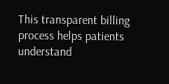This transparent billing process helps patients understand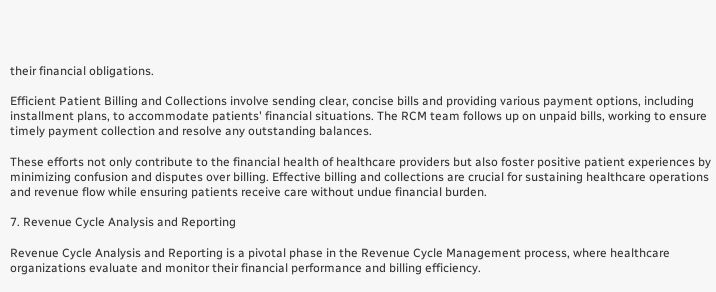their financial obligations.

Efficient Patient Billing and Collections involve sending clear, concise bills and providing various payment options, including installment plans, to accommodate patients' financial situations. The RCM team follows up on unpaid bills, working to ensure timely payment collection and resolve any outstanding balances.

These efforts not only contribute to the financial health of healthcare providers but also foster positive patient experiences by minimizing confusion and disputes over billing. Effective billing and collections are crucial for sustaining healthcare operations and revenue flow while ensuring patients receive care without undue financial burden.

7. Revenue Cycle Analysis and Reporting

Revenue Cycle Analysis and Reporting is a pivotal phase in the Revenue Cycle Management process, where healthcare organizations evaluate and monitor their financial performance and billing efficiency.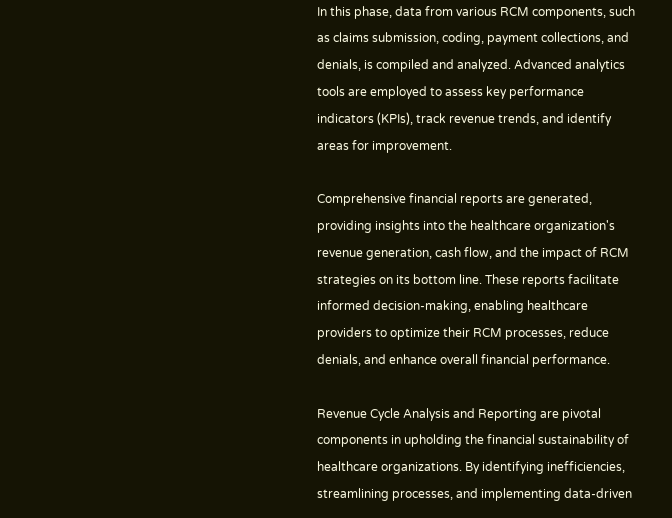In this phase, data from various RCM components, such as claims submission, coding, payment collections, and denials, is compiled and analyzed. Advanced analytics tools are employed to assess key performance indicators (KPIs), track revenue trends, and identify areas for improvement.

Comprehensive financial reports are generated, providing insights into the healthcare organization's revenue generation, cash flow, and the impact of RCM strategies on its bottom line. These reports facilitate informed decision-making, enabling healthcare providers to optimize their RCM processes, reduce denials, and enhance overall financial performance.

Revenue Cycle Analysis and Reporting are pivotal components in upholding the financial sustainability of healthcare organizations. By identifying inefficiencies, streamlining processes, and implementing data-driven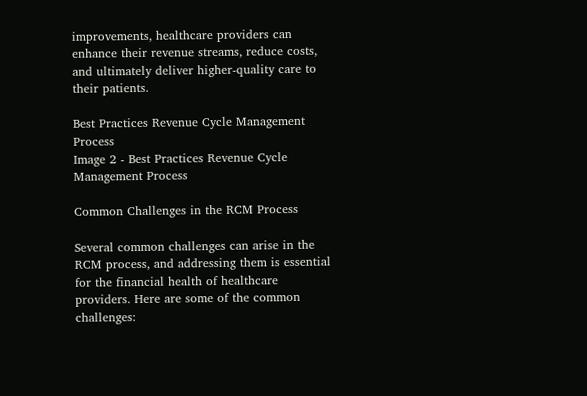improvements, healthcare providers can enhance their revenue streams, reduce costs, and ultimately deliver higher-quality care to their patients.

Best Practices Revenue Cycle Management Process
Image 2 - Best Practices Revenue Cycle Management Process

Common Challenges in the RCM Process

Several common challenges can arise in the RCM process, and addressing them is essential for the financial health of healthcare providers. Here are some of the common challenges: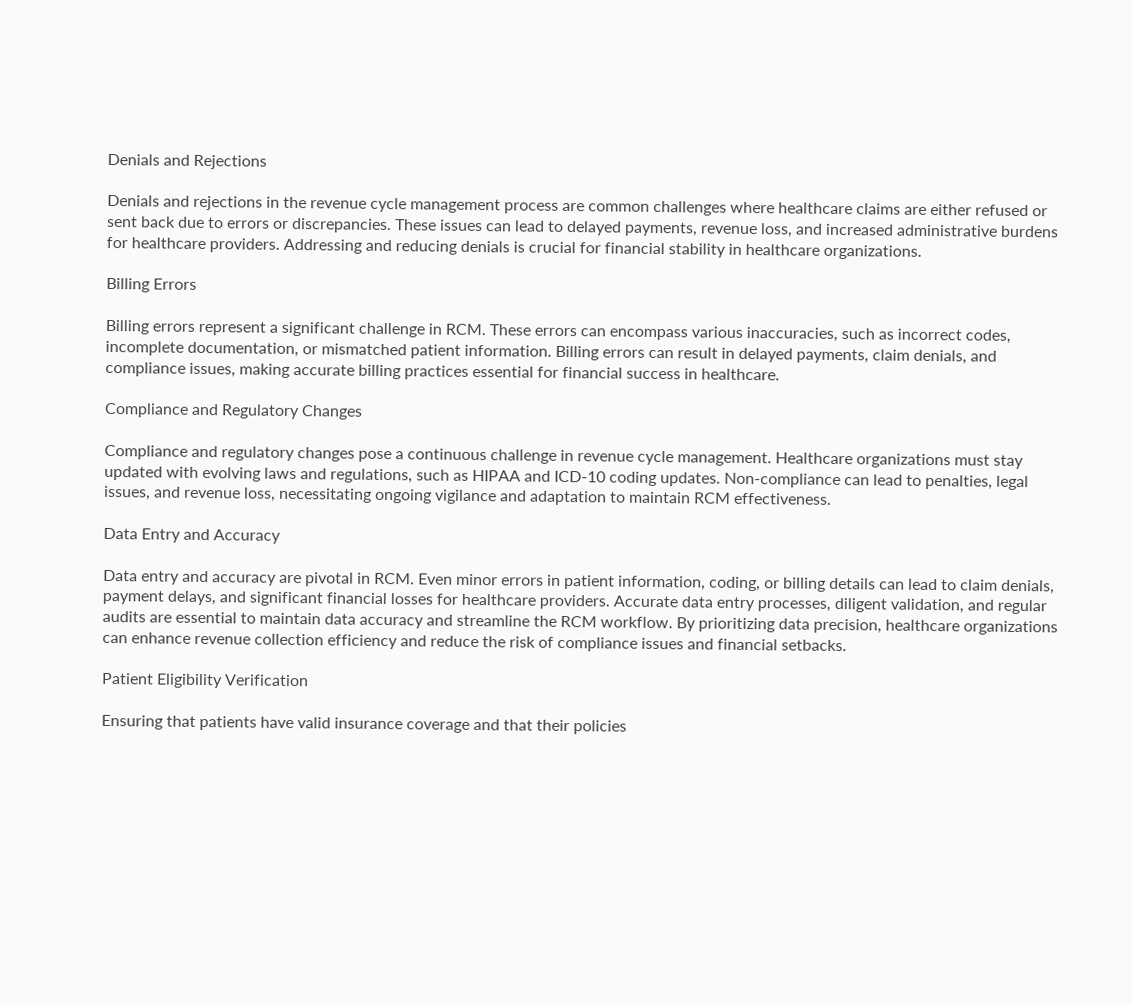Denials and Rejections

Denials and rejections in the revenue cycle management process are common challenges where healthcare claims are either refused or sent back due to errors or discrepancies. These issues can lead to delayed payments, revenue loss, and increased administrative burdens for healthcare providers. Addressing and reducing denials is crucial for financial stability in healthcare organizations.

Billing Errors

Billing errors represent a significant challenge in RCM. These errors can encompass various inaccuracies, such as incorrect codes, incomplete documentation, or mismatched patient information. Billing errors can result in delayed payments, claim denials, and compliance issues, making accurate billing practices essential for financial success in healthcare.

Compliance and Regulatory Changes

Compliance and regulatory changes pose a continuous challenge in revenue cycle management. Healthcare organizations must stay updated with evolving laws and regulations, such as HIPAA and ICD-10 coding updates. Non-compliance can lead to penalties, legal issues, and revenue loss, necessitating ongoing vigilance and adaptation to maintain RCM effectiveness.

Data Entry and Accuracy

Data entry and accuracy are pivotal in RCM. Even minor errors in patient information, coding, or billing details can lead to claim denials, payment delays, and significant financial losses for healthcare providers. Accurate data entry processes, diligent validation, and regular audits are essential to maintain data accuracy and streamline the RCM workflow. By prioritizing data precision, healthcare organizations can enhance revenue collection efficiency and reduce the risk of compliance issues and financial setbacks.

Patient Eligibility Verification

Ensuring that patients have valid insurance coverage and that their policies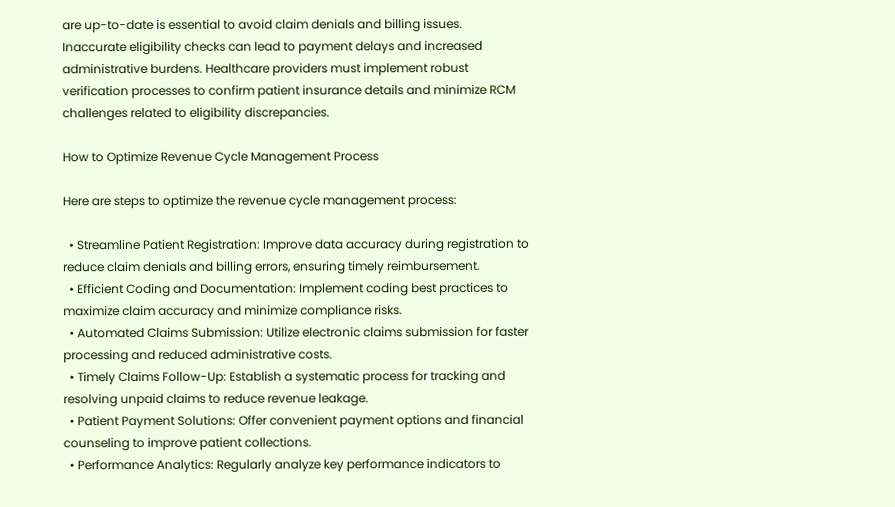are up-to-date is essential to avoid claim denials and billing issues. Inaccurate eligibility checks can lead to payment delays and increased administrative burdens. Healthcare providers must implement robust verification processes to confirm patient insurance details and minimize RCM challenges related to eligibility discrepancies.

How to Optimize Revenue Cycle Management Process

Here are steps to optimize the revenue cycle management process:

  • Streamline Patient Registration: Improve data accuracy during registration to reduce claim denials and billing errors, ensuring timely reimbursement.
  • Efficient Coding and Documentation: Implement coding best practices to maximize claim accuracy and minimize compliance risks.
  • Automated Claims Submission: Utilize electronic claims submission for faster processing and reduced administrative costs.
  • Timely Claims Follow-Up: Establish a systematic process for tracking and resolving unpaid claims to reduce revenue leakage.
  • Patient Payment Solutions: Offer convenient payment options and financial counseling to improve patient collections.
  • Performance Analytics: Regularly analyze key performance indicators to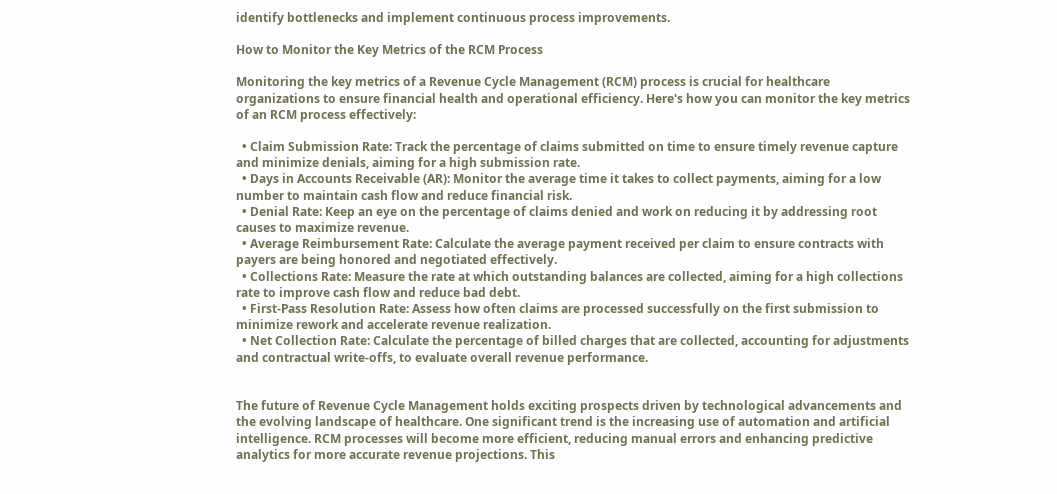identify bottlenecks and implement continuous process improvements.

How to Monitor the Key Metrics of the RCM Process

Monitoring the key metrics of a Revenue Cycle Management (RCM) process is crucial for healthcare organizations to ensure financial health and operational efficiency. Here's how you can monitor the key metrics of an RCM process effectively:

  • Claim Submission Rate: Track the percentage of claims submitted on time to ensure timely revenue capture and minimize denials, aiming for a high submission rate.
  • Days in Accounts Receivable (AR): Monitor the average time it takes to collect payments, aiming for a low number to maintain cash flow and reduce financial risk.
  • Denial Rate: Keep an eye on the percentage of claims denied and work on reducing it by addressing root causes to maximize revenue.
  • Average Reimbursement Rate: Calculate the average payment received per claim to ensure contracts with payers are being honored and negotiated effectively.
  • Collections Rate: Measure the rate at which outstanding balances are collected, aiming for a high collections rate to improve cash flow and reduce bad debt.
  • First-Pass Resolution Rate: Assess how often claims are processed successfully on the first submission to minimize rework and accelerate revenue realization.
  • Net Collection Rate: Calculate the percentage of billed charges that are collected, accounting for adjustments and contractual write-offs, to evaluate overall revenue performance.


The future of Revenue Cycle Management holds exciting prospects driven by technological advancements and the evolving landscape of healthcare. One significant trend is the increasing use of automation and artificial intelligence. RCM processes will become more efficient, reducing manual errors and enhancing predictive analytics for more accurate revenue projections. This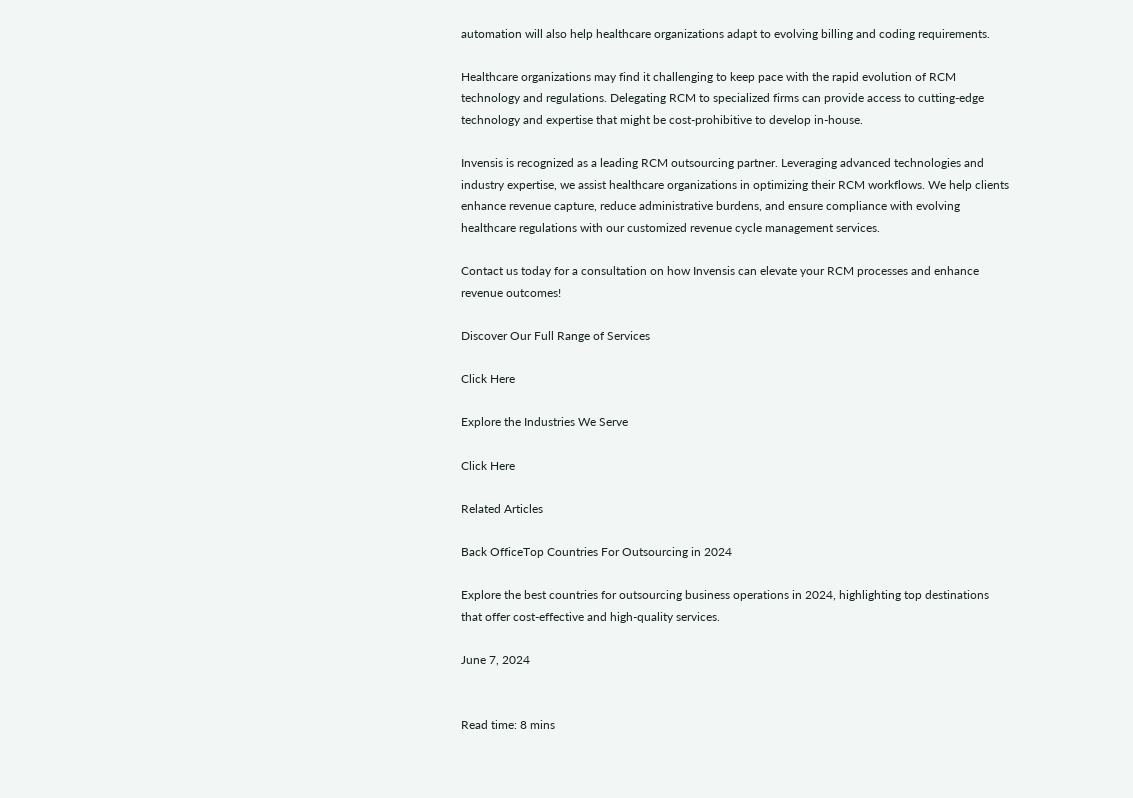automation will also help healthcare organizations adapt to evolving billing and coding requirements.

Healthcare organizations may find it challenging to keep pace with the rapid evolution of RCM technology and regulations. Delegating RCM to specialized firms can provide access to cutting-edge technology and expertise that might be cost-prohibitive to develop in-house.

Invensis is recognized as a leading RCM outsourcing partner. Leveraging advanced technologies and industry expertise, we assist healthcare organizations in optimizing their RCM workflows. We help clients enhance revenue capture, reduce administrative burdens, and ensure compliance with evolving healthcare regulations with our customized revenue cycle management services.

Contact us today for a consultation on how Invensis can elevate your RCM processes and enhance revenue outcomes!

Discover Our Full Range of Services

Click Here

Explore the Industries We Serve

Click Here

Related Articles

Back OfficeTop Countries For Outsourcing in 2024

Explore the best countries for outsourcing business operations in 2024, highlighting top destinations that offer cost-effective and high-quality services.

June 7, 2024


Read time: 8 mins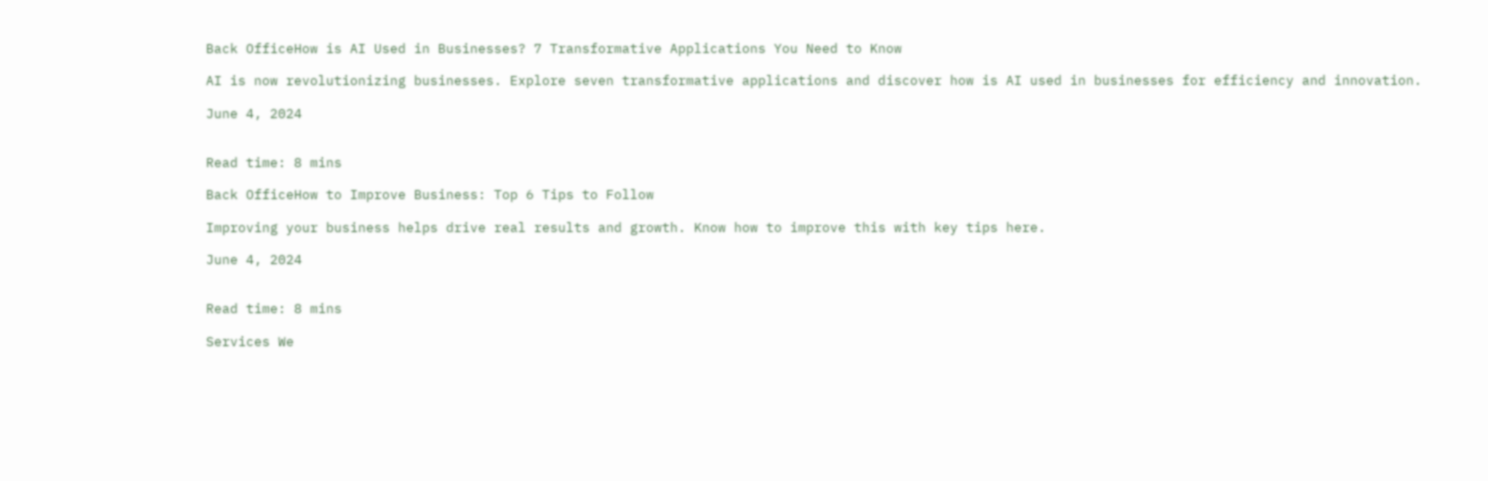Back OfficeHow is AI Used in Businesses? 7 Transformative Applications You Need to Know

AI is now revolutionizing businesses. Explore seven transformative applications and discover how is AI used in businesses for efficiency and innovation.

June 4, 2024


Read time: 8 mins

Back OfficeHow to Improve Business: Top 6 Tips to Follow

Improving your business helps drive real results and growth. Know how to improve this with key tips here.

June 4, 2024


Read time: 8 mins

Services We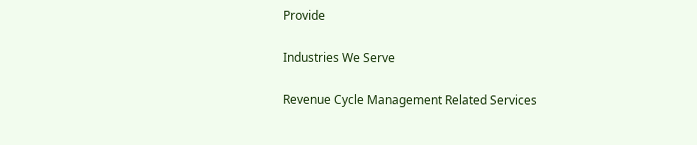Provide

Industries We Serve

Revenue Cycle Management Related Services